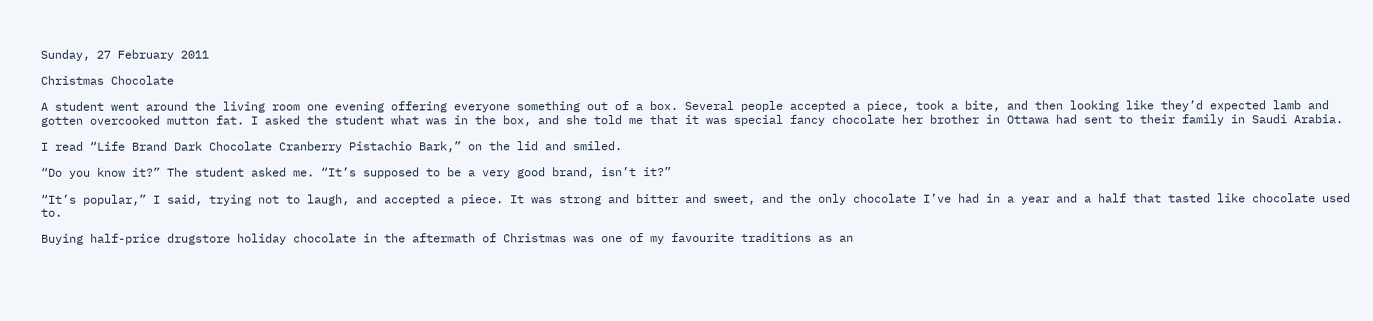Sunday, 27 February 2011

Christmas Chocolate

A student went around the living room one evening offering everyone something out of a box. Several people accepted a piece, took a bite, and then looking like they’d expected lamb and gotten overcooked mutton fat. I asked the student what was in the box, and she told me that it was special fancy chocolate her brother in Ottawa had sent to their family in Saudi Arabia.

I read “Life Brand Dark Chocolate Cranberry Pistachio Bark,” on the lid and smiled.

“Do you know it?” The student asked me. “It’s supposed to be a very good brand, isn’t it?”

“It’s popular,” I said, trying not to laugh, and accepted a piece. It was strong and bitter and sweet, and the only chocolate I’ve had in a year and a half that tasted like chocolate used to.

Buying half-price drugstore holiday chocolate in the aftermath of Christmas was one of my favourite traditions as an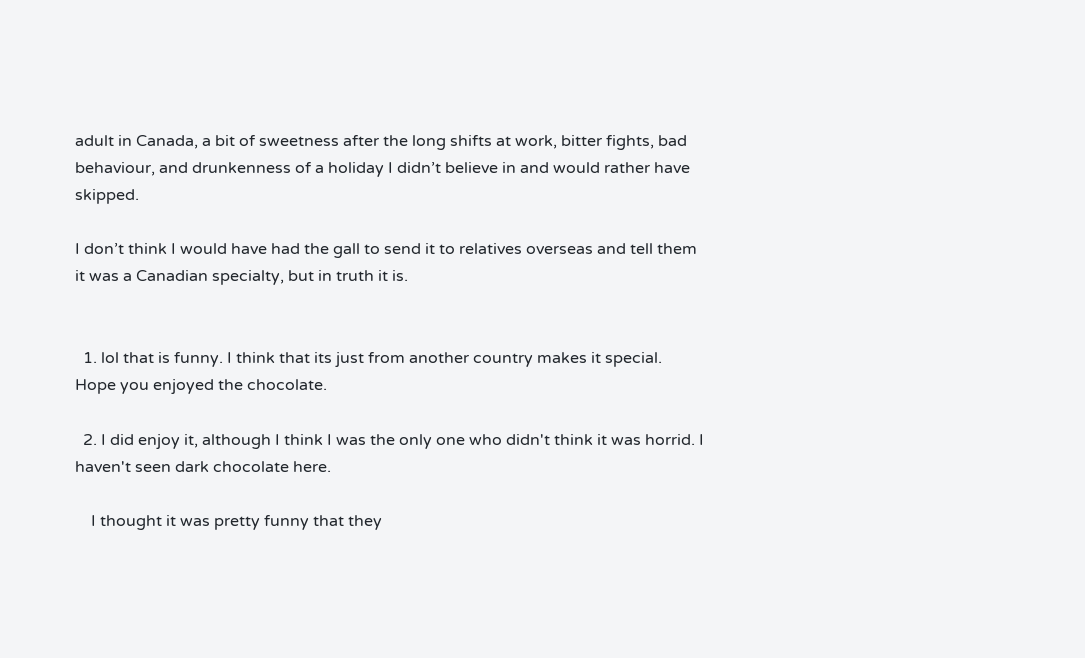adult in Canada, a bit of sweetness after the long shifts at work, bitter fights, bad behaviour, and drunkenness of a holiday I didn’t believe in and would rather have skipped.

I don’t think I would have had the gall to send it to relatives overseas and tell them it was a Canadian specialty, but in truth it is.


  1. lol that is funny. I think that its just from another country makes it special. Hope you enjoyed the chocolate.

  2. I did enjoy it, although I think I was the only one who didn't think it was horrid. I haven't seen dark chocolate here.

    I thought it was pretty funny that they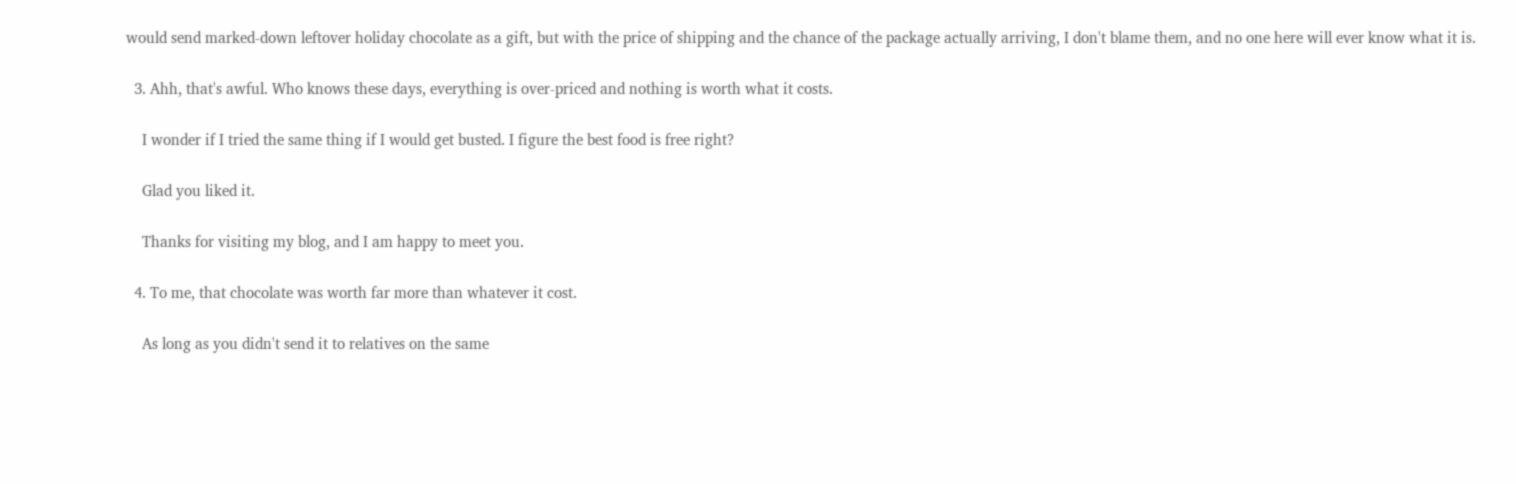would send marked-down leftover holiday chocolate as a gift, but with the price of shipping and the chance of the package actually arriving, I don't blame them, and no one here will ever know what it is.

  3. Ahh, that's awful. Who knows these days, everything is over-priced and nothing is worth what it costs.

    I wonder if I tried the same thing if I would get busted. I figure the best food is free right?

    Glad you liked it.

    Thanks for visiting my blog, and I am happy to meet you.

  4. To me, that chocolate was worth far more than whatever it cost.

    As long as you didn't send it to relatives on the same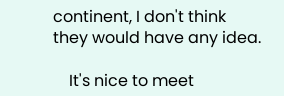continent, I don't think they would have any idea.

    It's nice to meet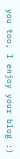you too, I enjoy your blog :)